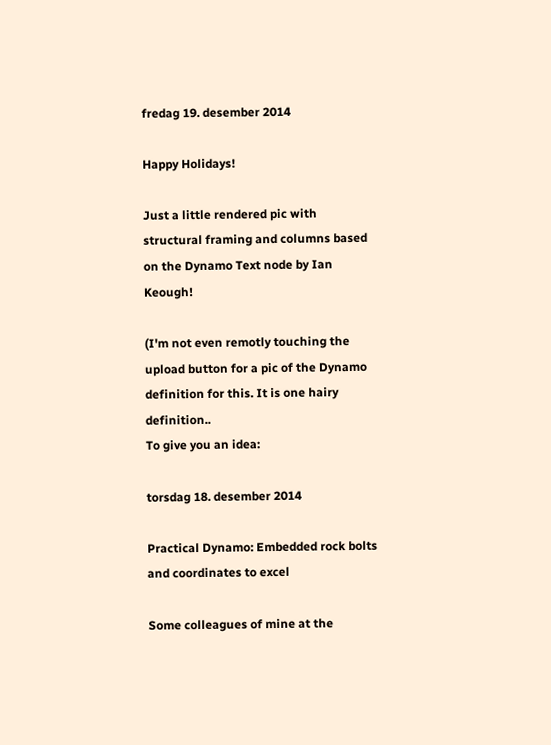fredag 19. desember 2014

Happy Holidays!

Just a little rendered pic with structural framing and columns based on the Dynamo Text node by Ian Keough!

(I'm not even remotly touching the upload button for a pic of the Dynamo definition for this. It is one hairy definition..
To give you an idea:

torsdag 18. desember 2014

Practical Dynamo: Embedded rock bolts and coordinates to excel

Some colleagues of mine at the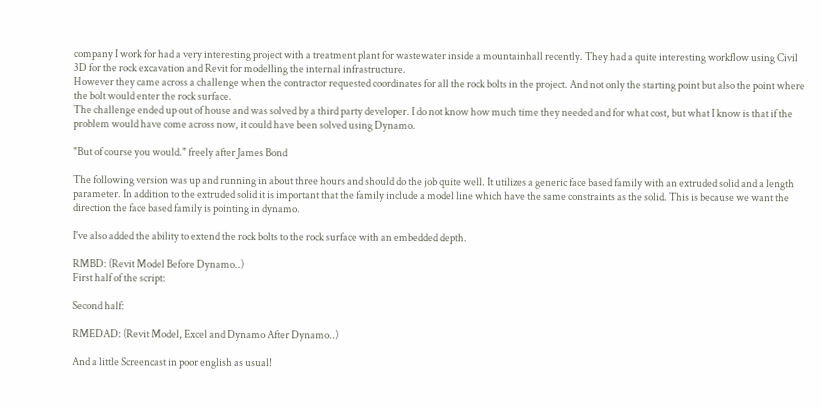company I work for had a very interesting project with a treatment plant for wastewater inside a mountainhall recently. They had a quite interesting workflow using Civil 3D for the rock excavation and Revit for modelling the internal infrastructure.
However they came across a challenge when the contractor requested coordinates for all the rock bolts in the project. And not only the starting point but also the point where the bolt would enter the rock surface.
The challenge ended up out of house and was solved by a third party developer. I do not know how much time they needed and for what cost, but what I know is that if the problem would have come across now, it could have been solved using Dynamo.

"But of course you would." freely after James Bond

The following version was up and running in about three hours and should do the job quite well. It utilizes a generic face based family with an extruded solid and a length parameter. In addition to the extruded solid it is important that the family include a model line which have the same constraints as the solid. This is because we want the direction the face based family is pointing in dynamo.

I've also added the ability to extend the rock bolts to the rock surface with an embedded depth.

RMBD: (Revit Model Before Dynamo..)
First half of the script:

Second half:

RMEDAD: (Revit Model, Excel and Dynamo After Dynamo..)

And a little Screencast in poor english as usual!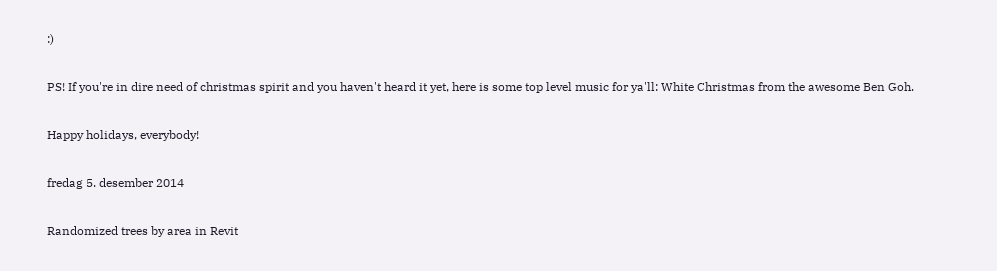:)

PS! If you're in dire need of christmas spirit and you haven't heard it yet, here is some top level music for ya'll: White Christmas from the awesome Ben Goh.

Happy holidays, everybody!

fredag 5. desember 2014

Randomized trees by area in Revit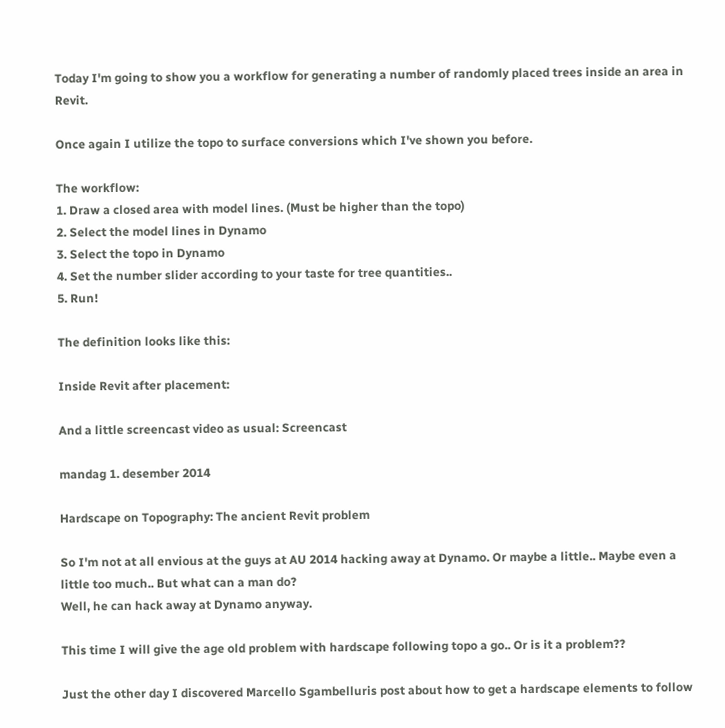Today I'm going to show you a workflow for generating a number of randomly placed trees inside an area in Revit.

Once again I utilize the topo to surface conversions which I've shown you before.

The workflow:
1. Draw a closed area with model lines. (Must be higher than the topo)
2. Select the model lines in Dynamo
3. Select the topo in Dynamo
4. Set the number slider according to your taste for tree quantities..
5. Run!

The definition looks like this:

Inside Revit after placement:

And a little screencast video as usual: Screencast

mandag 1. desember 2014

Hardscape on Topography: The ancient Revit problem

So I'm not at all envious at the guys at AU 2014 hacking away at Dynamo. Or maybe a little.. Maybe even a little too much.. But what can a man do?
Well, he can hack away at Dynamo anyway.

This time I will give the age old problem with hardscape following topo a go.. Or is it a problem??

Just the other day I discovered Marcello Sgambelluris post about how to get a hardscape elements to follow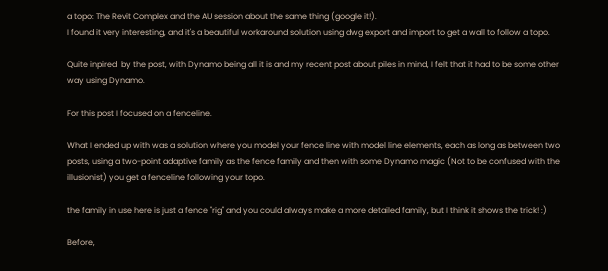a topo: The Revit Complex and the AU session about the same thing (google it!).
I found it very interesting, and it's a beautiful workaround solution using dwg export and import to get a wall to follow a topo.

Quite inpired  by the post, with Dynamo being all it is and my recent post about piles in mind, I felt that it had to be some other way using Dynamo.

For this post I focused on a fenceline.

What I ended up with was a solution where you model your fence line with model line elements, each as long as between two posts, using a two-point adaptive family as the fence family and then with some Dynamo magic (Not to be confused with the illusionist) you get a fenceline following your topo.

the family in use here is just a fence "rig" and you could always make a more detailed family, but I think it shows the trick! :)

Before,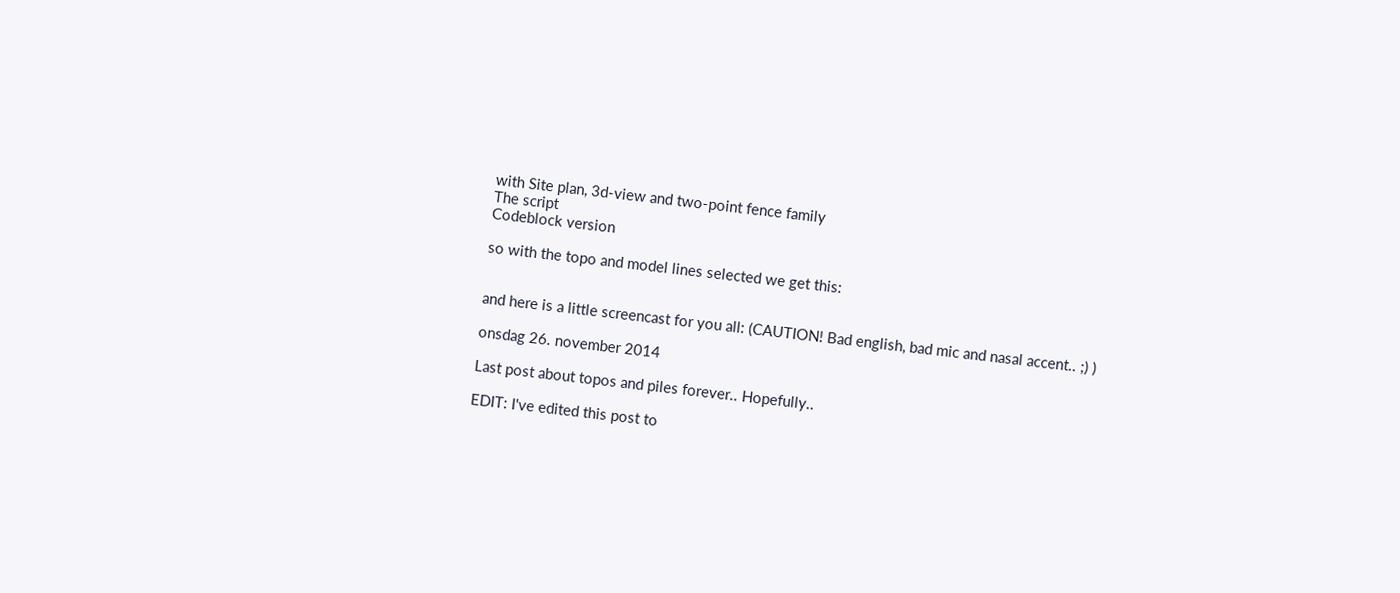with Site plan, 3d-view and two-point fence family
The script
Codeblock version

so with the topo and model lines selected we get this:


and here is a little screencast for you all: (CAUTION! Bad english, bad mic and nasal accent.. ;) )

onsdag 26. november 2014

Last post about topos and piles forever.. Hopefully..

EDIT: I've edited this post to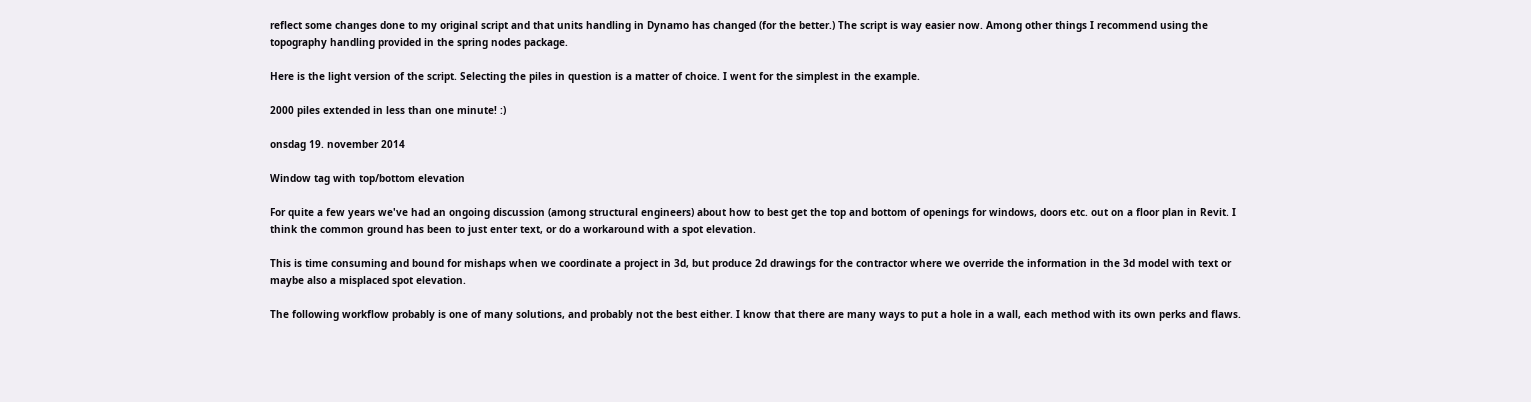reflect some changes done to my original script and that units handling in Dynamo has changed (for the better.) The script is way easier now. Among other things I recommend using the topography handling provided in the spring nodes package.

Here is the light version of the script. Selecting the piles in question is a matter of choice. I went for the simplest in the example.

2000 piles extended in less than one minute! :)

onsdag 19. november 2014

Window tag with top/bottom elevation

For quite a few years we've had an ongoing discussion (among structural engineers) about how to best get the top and bottom of openings for windows, doors etc. out on a floor plan in Revit. I think the common ground has been to just enter text, or do a workaround with a spot elevation.

This is time consuming and bound for mishaps when we coordinate a project in 3d, but produce 2d drawings for the contractor where we override the information in the 3d model with text or maybe also a misplaced spot elevation.

The following workflow probably is one of many solutions, and probably not the best either. I know that there are many ways to put a hole in a wall, each method with its own perks and flaws.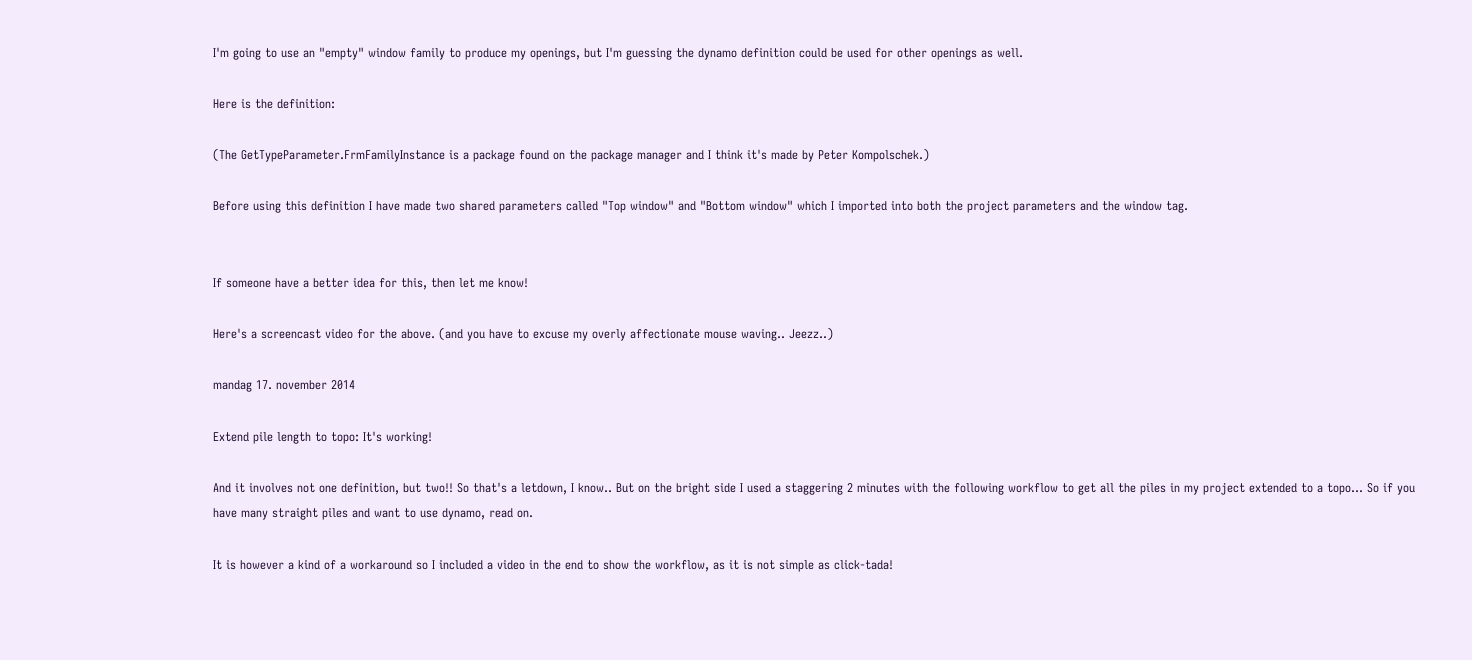I'm going to use an "empty" window family to produce my openings, but I'm guessing the dynamo definition could be used for other openings as well.

Here is the definition:

(The GetTypeParameter.FrmFamilyInstance is a package found on the package manager and I think it's made by Peter Kompolschek.)

Before using this definition I have made two shared parameters called "Top window" and "Bottom window" which I imported into both the project parameters and the window tag.


If someone have a better idea for this, then let me know!

Here's a screencast video for the above. (and you have to excuse my overly affectionate mouse waving.. Jeezz..)

mandag 17. november 2014

Extend pile length to topo: It's working!

And it involves not one definition, but two!! So that's a letdown, I know.. But on the bright side I used a staggering 2 minutes with the following workflow to get all the piles in my project extended to a topo... So if you have many straight piles and want to use dynamo, read on.

It is however a kind of a workaround so I included a video in the end to show the workflow, as it is not simple as click-tada!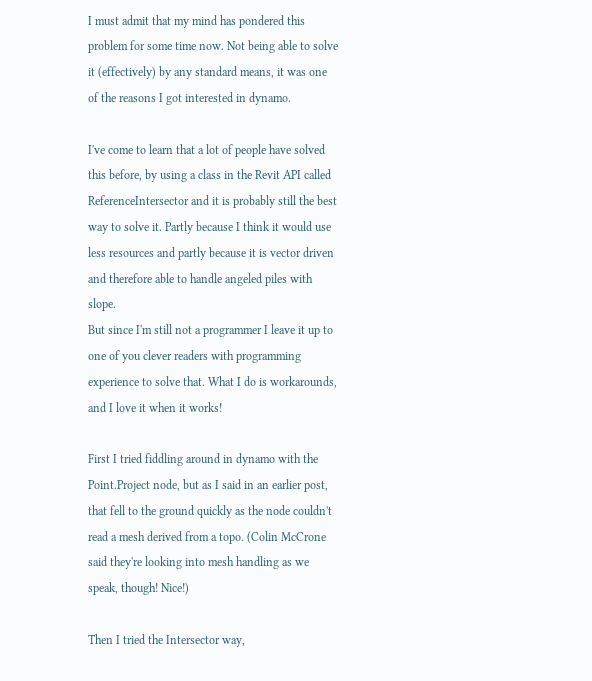I must admit that my mind has pondered this problem for some time now. Not being able to solve it (effectively) by any standard means, it was one of the reasons I got interested in dynamo.

I've come to learn that a lot of people have solved this before, by using a class in the Revit API called ReferenceIntersector and it is probably still the best way to solve it. Partly because I think it would use less resources and partly because it is vector driven and therefore able to handle angeled piles with slope.
But since I'm still not a programmer I leave it up to one of you clever readers with programming experience to solve that. What I do is workarounds, and I love it when it works!

First I tried fiddling around in dynamo with the Point.Project node, but as I said in an earlier post, that fell to the ground quickly as the node couldn't read a mesh derived from a topo. (Colin McCrone said they're looking into mesh handling as we speak, though! Nice!)

Then I tried the Intersector way,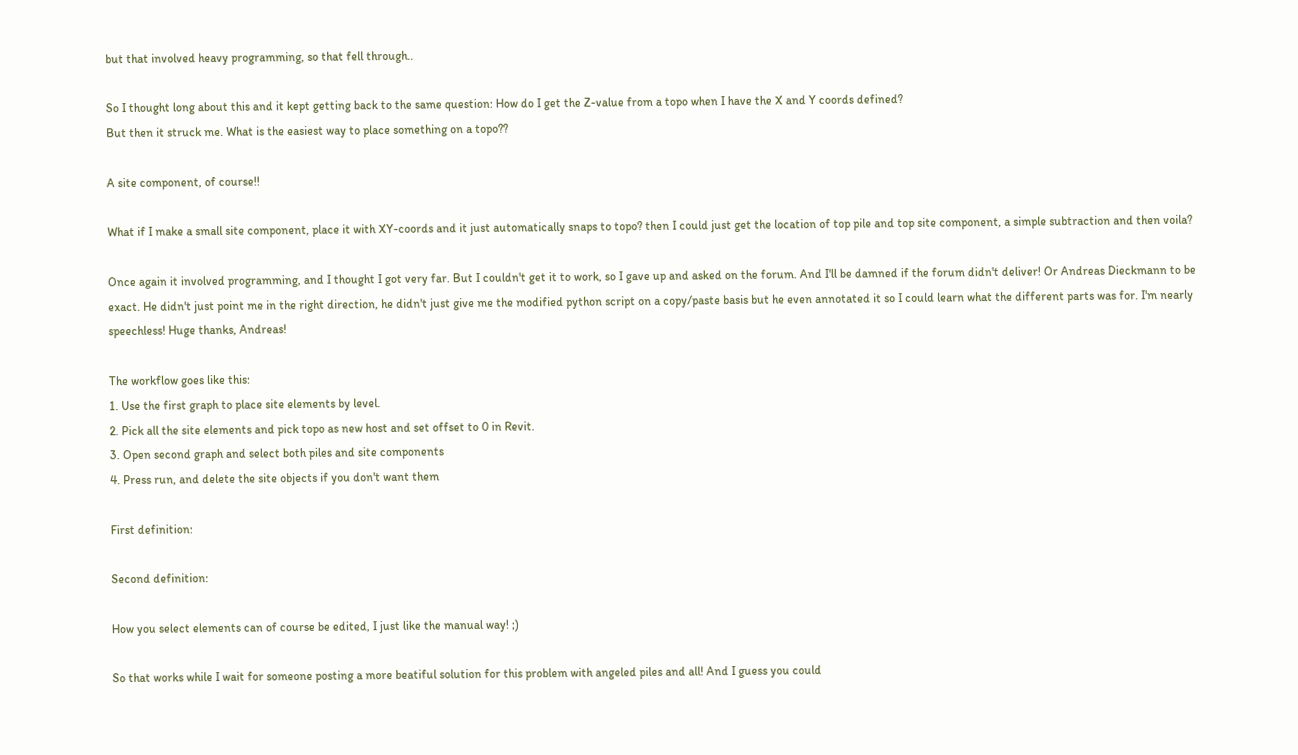but that involved heavy programming, so that fell through..

So I thought long about this and it kept getting back to the same question: How do I get the Z-value from a topo when I have the X and Y coords defined?
But then it struck me. What is the easiest way to place something on a topo??

A site component, of course!!

What if I make a small site component, place it with XY-coords and it just automatically snaps to topo? then I could just get the location of top pile and top site component, a simple subtraction and then voila?

Once again it involved programming, and I thought I got very far. But I couldn't get it to work, so I gave up and asked on the forum. And I'll be damned if the forum didn't deliver! Or Andreas Dieckmann to be exact. He didn't just point me in the right direction, he didn't just give me the modified python script on a copy/paste basis but he even annotated it so I could learn what the different parts was for. I'm nearly speechless! Huge thanks, Andreas!

The workflow goes like this:
1. Use the first graph to place site elements by level.
2. Pick all the site elements and pick topo as new host and set offset to 0 in Revit.
3. Open second graph and select both piles and site components
4. Press run, and delete the site objects if you don't want them

First definition:

Second definition:

How you select elements can of course be edited, I just like the manual way! ;)

So that works while I wait for someone posting a more beatiful solution for this problem with angeled piles and all! And I guess you could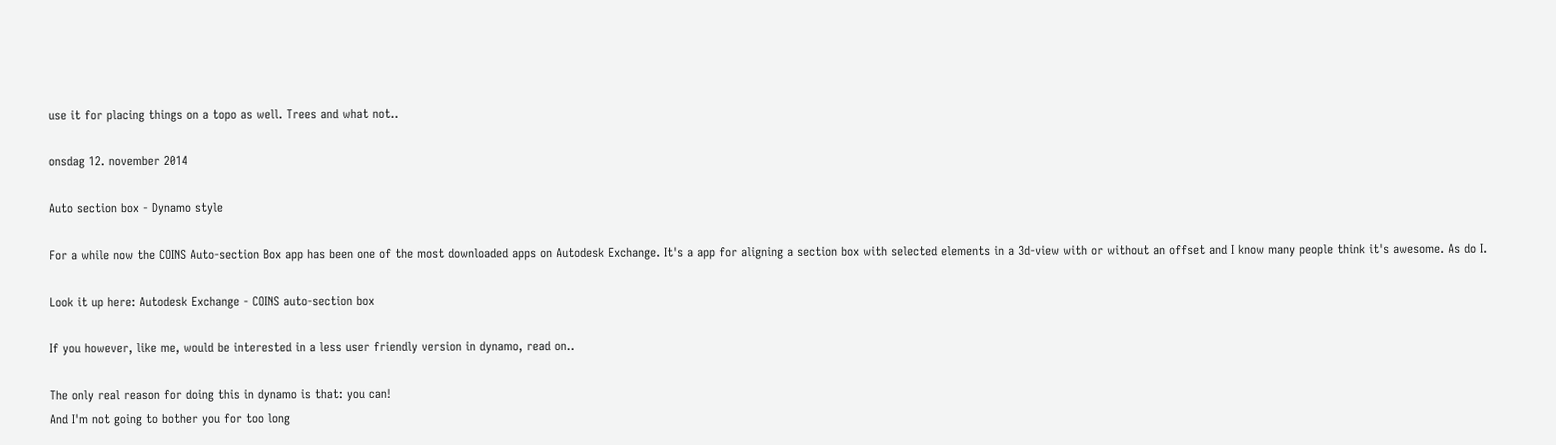use it for placing things on a topo as well. Trees and what not..

onsdag 12. november 2014

Auto section box - Dynamo style

For a while now the COINS Auto-section Box app has been one of the most downloaded apps on Autodesk Exchange. It's a app for aligning a section box with selected elements in a 3d-view with or without an offset and I know many people think it's awesome. As do I.

Look it up here: Autodesk Exchange - COINS auto-section box

If you however, like me, would be interested in a less user friendly version in dynamo, read on..

The only real reason for doing this in dynamo is that: you can!
And I'm not going to bother you for too long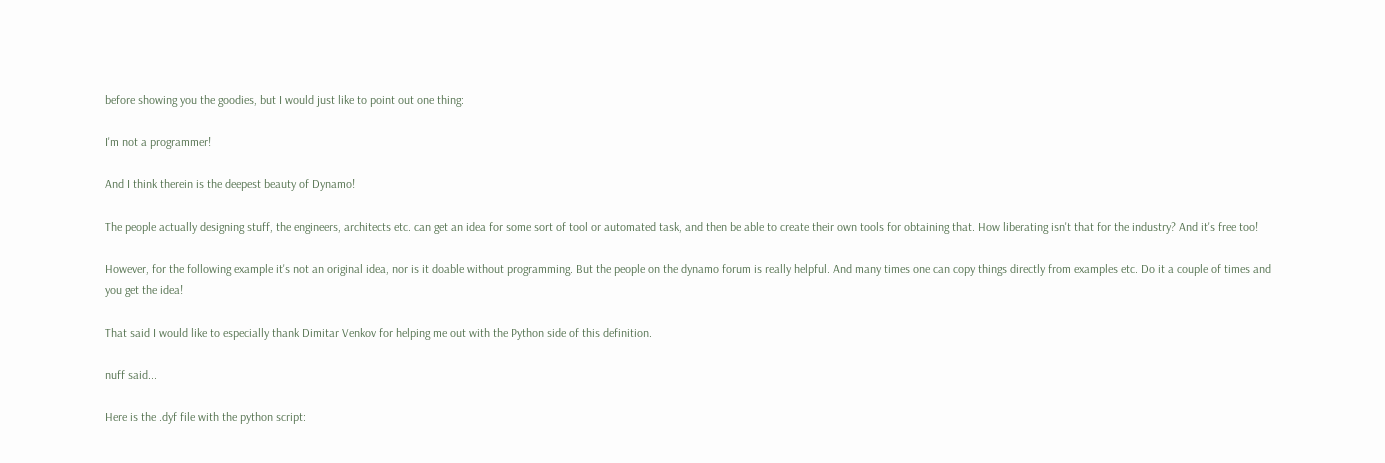before showing you the goodies, but I would just like to point out one thing:

I'm not a programmer!

And I think therein is the deepest beauty of Dynamo!

The people actually designing stuff, the engineers, architects etc. can get an idea for some sort of tool or automated task, and then be able to create their own tools for obtaining that. How liberating isn't that for the industry? And it's free too!

However, for the following example it's not an original idea, nor is it doable without programming. But the people on the dynamo forum is really helpful. And many times one can copy things directly from examples etc. Do it a couple of times and you get the idea!

That said I would like to especially thank Dimitar Venkov for helping me out with the Python side of this definition.

nuff said...

Here is the .dyf file with the python script: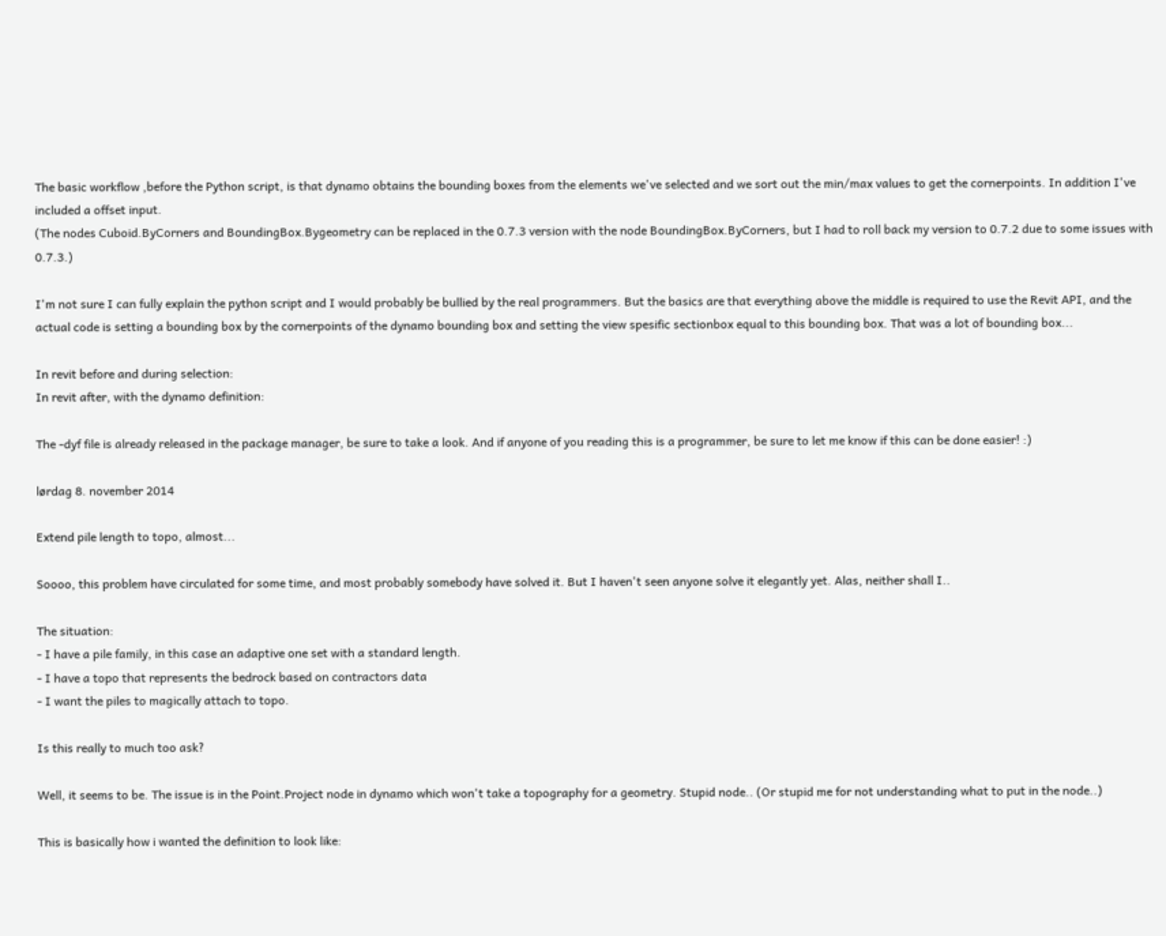The basic workflow ,before the Python script, is that dynamo obtains the bounding boxes from the elements we've selected and we sort out the min/max values to get the cornerpoints. In addition I've included a offset input.
(The nodes Cuboid.ByCorners and BoundingBox.Bygeometry can be replaced in the 0.7.3 version with the node BoundingBox.ByCorners, but I had to roll back my version to 0.7.2 due to some issues with 0.7.3.)

I'm not sure I can fully explain the python script and I would probably be bullied by the real programmers. But the basics are that everything above the middle is required to use the Revit API, and the actual code is setting a bounding box by the cornerpoints of the dynamo bounding box and setting the view spesific sectionbox equal to this bounding box. That was a lot of bounding box...

In revit before and during selection:
In revit after, with the dynamo definition:

The -dyf file is already released in the package manager, be sure to take a look. And if anyone of you reading this is a programmer, be sure to let me know if this can be done easier! :)

lørdag 8. november 2014

Extend pile length to topo, almost...

Soooo, this problem have circulated for some time, and most probably somebody have solved it. But I haven't seen anyone solve it elegantly yet. Alas, neither shall I..

The situation:
- I have a pile family, in this case an adaptive one set with a standard length.
- I have a topo that represents the bedrock based on contractors data
- I want the piles to magically attach to topo.

Is this really to much too ask?

Well, it seems to be. The issue is in the Point.Project node in dynamo which won't take a topography for a geometry. Stupid node.. (Or stupid me for not understanding what to put in the node..)

This is basically how i wanted the definition to look like: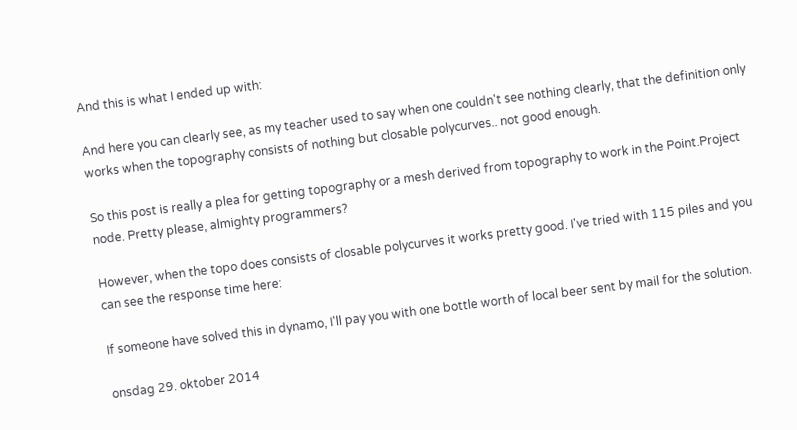And this is what I ended up with:

And here you can clearly see, as my teacher used to say when one couldn't see nothing clearly, that the definition only works when the topography consists of nothing but closable polycurves.. not good enough.

So this post is really a plea for getting topography or a mesh derived from topography to work in the Point.Project node. Pretty please, almighty programmers?

However, when the topo does consists of closable polycurves it works pretty good. I've tried with 115 piles and you can see the response time here:

If someone have solved this in dynamo, I'll pay you with one bottle worth of local beer sent by mail for the solution.

onsdag 29. oktober 2014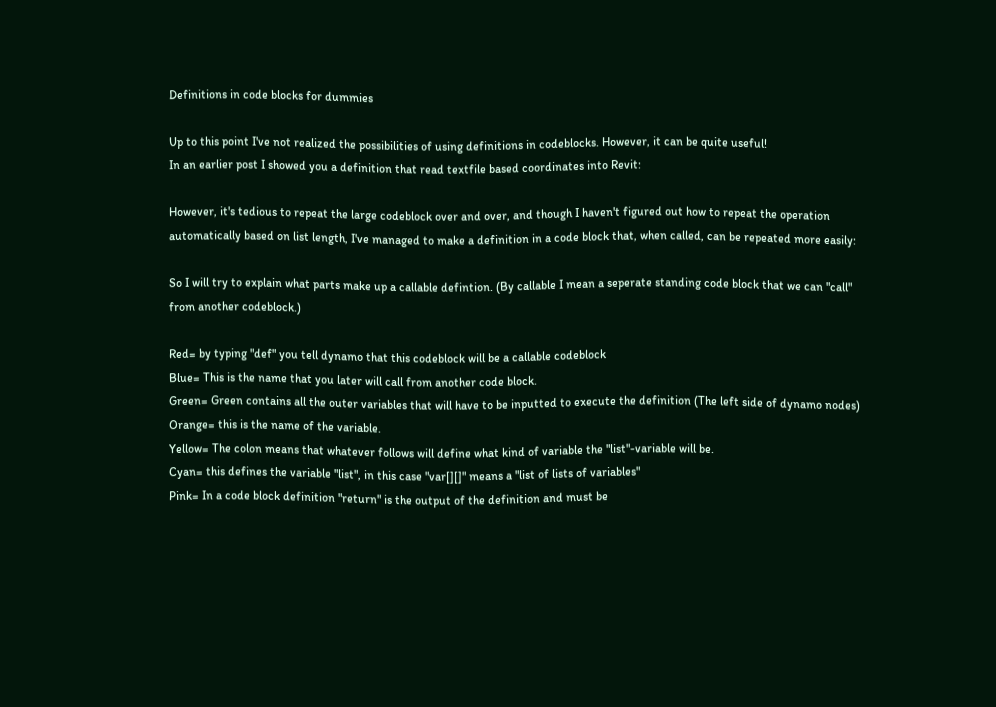Definitions in code blocks for dummies

Up to this point I've not realized the possibilities of using definitions in codeblocks. However, it can be quite useful!
In an earlier post I showed you a definition that read textfile based coordinates into Revit:

However, it's tedious to repeat the large codeblock over and over, and though I haven't figured out how to repeat the operation automatically based on list length, I've managed to make a definition in a code block that, when called, can be repeated more easily:

So I will try to explain what parts make up a callable defintion. (By callable I mean a seperate standing code block that we can "call" from another codeblock.)

Red= by typing "def" you tell dynamo that this codeblock will be a callable codeblock
Blue= This is the name that you later will call from another code block.
Green= Green contains all the outer variables that will have to be inputted to execute the definition (The left side of dynamo nodes)
Orange= this is the name of the variable.
Yellow= The colon means that whatever follows will define what kind of variable the "list"-variable will be.
Cyan= this defines the variable "list", in this case "var[][]" means a "list of lists of variables"
Pink= In a code block definition "return" is the output of the definition and must be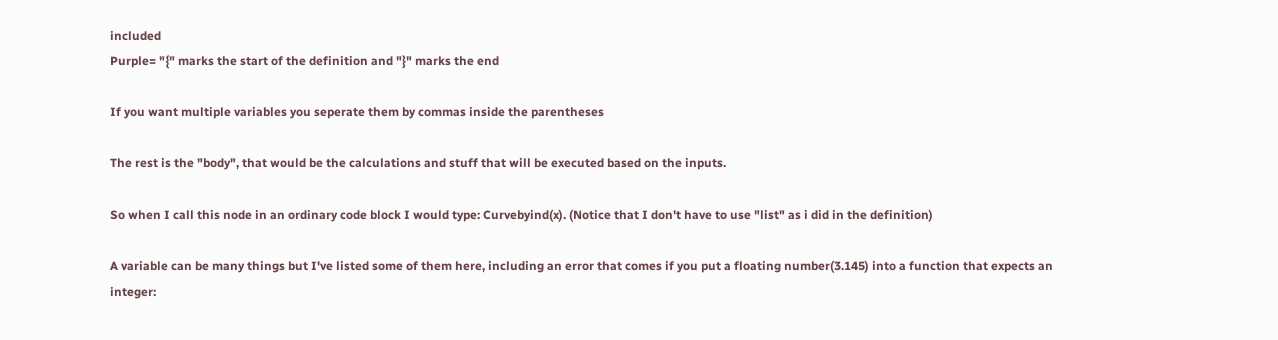included
Purple= "{" marks the start of the definition and "}" marks the end

If you want multiple variables you seperate them by commas inside the parentheses

The rest is the "body", that would be the calculations and stuff that will be executed based on the inputs.

So when I call this node in an ordinary code block I would type: Curvebyind(x). (Notice that I don't have to use "list" as i did in the definition)

A variable can be many things but I've listed some of them here, including an error that comes if you put a floating number(3.145) into a function that expects an integer: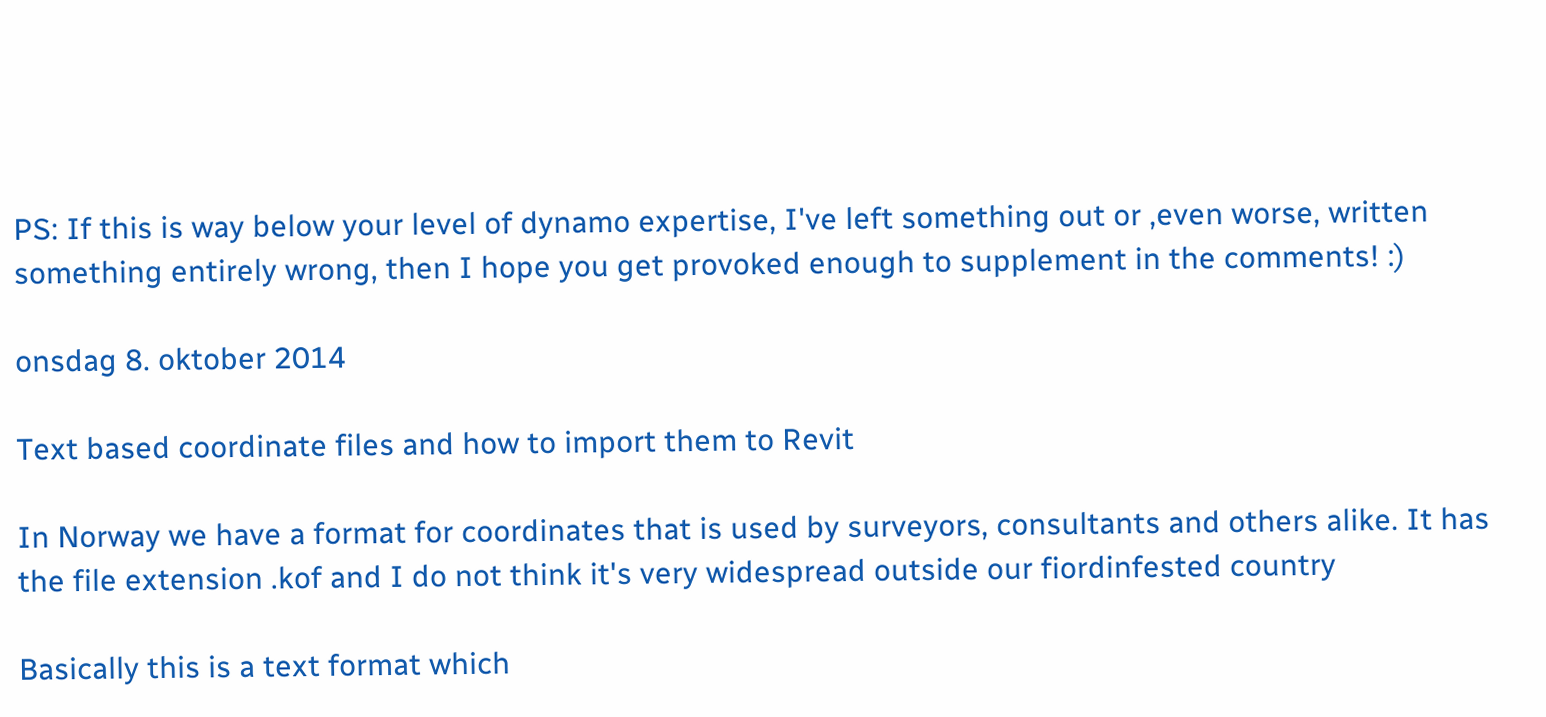PS: If this is way below your level of dynamo expertise, I've left something out or ,even worse, written something entirely wrong, then I hope you get provoked enough to supplement in the comments! :)

onsdag 8. oktober 2014

Text based coordinate files and how to import them to Revit

In Norway we have a format for coordinates that is used by surveyors, consultants and others alike. It has the file extension .kof and I do not think it's very widespread outside our fiordinfested country

Basically this is a text format which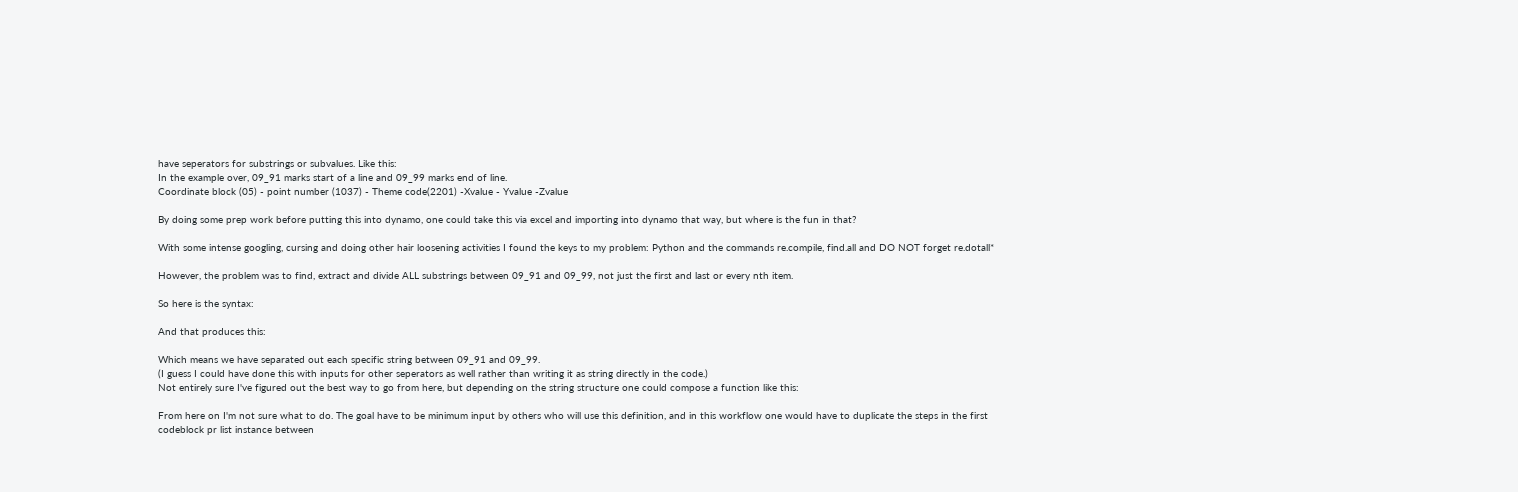have seperators for substrings or subvalues. Like this:
In the example over, 09_91 marks start of a line and 09_99 marks end of line.
Coordinate block (05) - point number (1037) - Theme code(2201) -Xvalue - Yvalue -Zvalue

By doing some prep work before putting this into dynamo, one could take this via excel and importing into dynamo that way, but where is the fun in that?

With some intense googling, cursing and doing other hair loosening activities I found the keys to my problem: Python and the commands re.compile, find.all and DO NOT forget re.dotall*

However, the problem was to find, extract and divide ALL substrings between 09_91 and 09_99, not just the first and last or every nth item.

So here is the syntax:

And that produces this:

Which means we have separated out each specific string between 09_91 and 09_99.
(I guess I could have done this with inputs for other seperators as well rather than writing it as string directly in the code.)
Not entirely sure I've figured out the best way to go from here, but depending on the string structure one could compose a function like this:

From here on I'm not sure what to do. The goal have to be minimum input by others who will use this definition, and in this workflow one would have to duplicate the steps in the first codeblock pr list instance between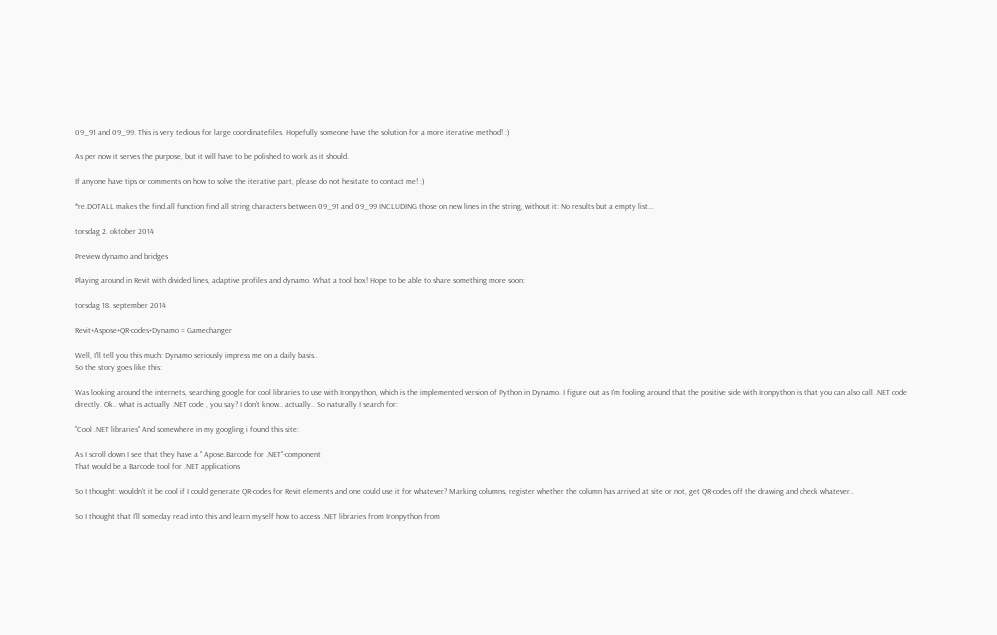09_91 and 09_99. This is very tedious for large coordinatefiles. Hopefully someone have the solution for a more iterative method! :)

As per now it serves the purpose, but it will have to be polished to work as it should.

If anyone have tips or comments on how to solve the iterative part, please do not hesitate to contact me! :)

*re.DOTALL makes the find.all function find all string characters between 09_91 and 09_99 INCLUDING those on new lines in the string, without it: No results but a empty list...

torsdag 2. oktober 2014

Preview dynamo and bridges

Playing around in Revit with divided lines, adaptive profiles and dynamo. What a tool box! Hope to be able to share something more soon:

torsdag 18. september 2014

Revit+Aspose+QR-codes+Dynamo = Gamechanger

Well, I'll tell you this much: Dynamo seriously impress me on a daily basis..
So the story goes like this:

Was looking around the internets, searching google for cool libraries to use with Ironpython, which is the implemented version of Python in Dynamo. I figure out as I'm fooling around that the positive side with Ironpython is that you can also call .NET code directly. Ok.. what is actually .NET code , you say? I don't know.. actually.. So naturally I search for:

"Cool .NET libraries" And somewhere in my googling i found this site:

As I scroll down I see that they have a " Apose.Barcode for .NET"-component
That would be a Barcode tool for .NET applications

So I thought: wouldn't it be cool if I could generate QR-codes for Revit elements and one could use it for whatever? Marking columns, register whether the column has arrived at site or not, get QR-codes off the drawing and check whatever..

So I thought that I'll someday read into this and learn myself how to access .NET libraries from Ironpython from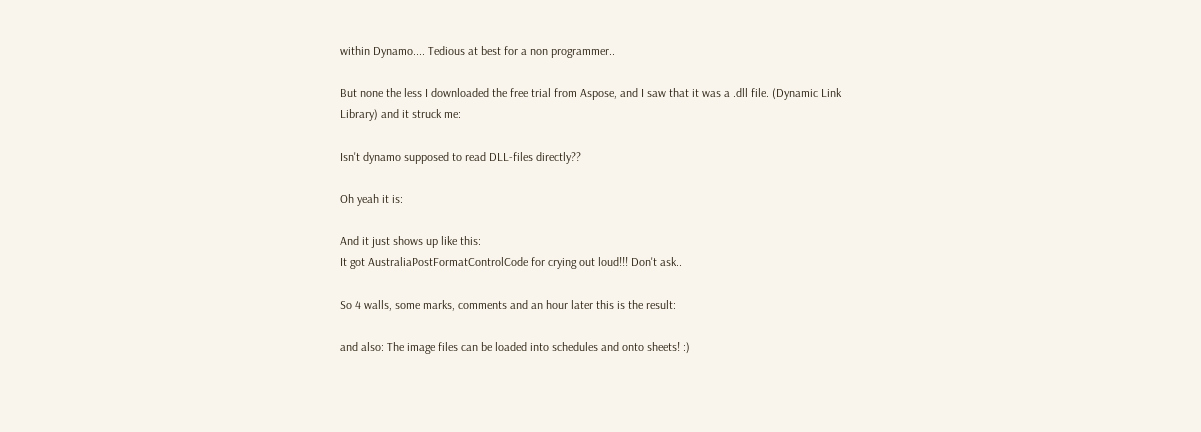within Dynamo.... Tedious at best for a non programmer..

But none the less I downloaded the free trial from Aspose, and I saw that it was a .dll file. (Dynamic Link Library) and it struck me:

Isn't dynamo supposed to read DLL-files directly??

Oh yeah it is:

And it just shows up like this:
It got AustraliaPostFormatControlCode for crying out loud!!! Don't ask..

So 4 walls, some marks, comments and an hour later this is the result:

and also: The image files can be loaded into schedules and onto sheets! :)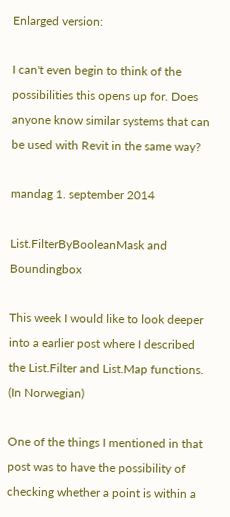Enlarged version:

I can't even begin to think of the possibilities this opens up for. Does anyone know similar systems that can be used with Revit in the same way?

mandag 1. september 2014

List.FilterByBooleanMask and Boundingbox

This week I would like to look deeper into a earlier post where I described the List.Filter and List.Map functions.  (In Norwegian)

One of the things I mentioned in that post was to have the possibility of checking whether a point is within a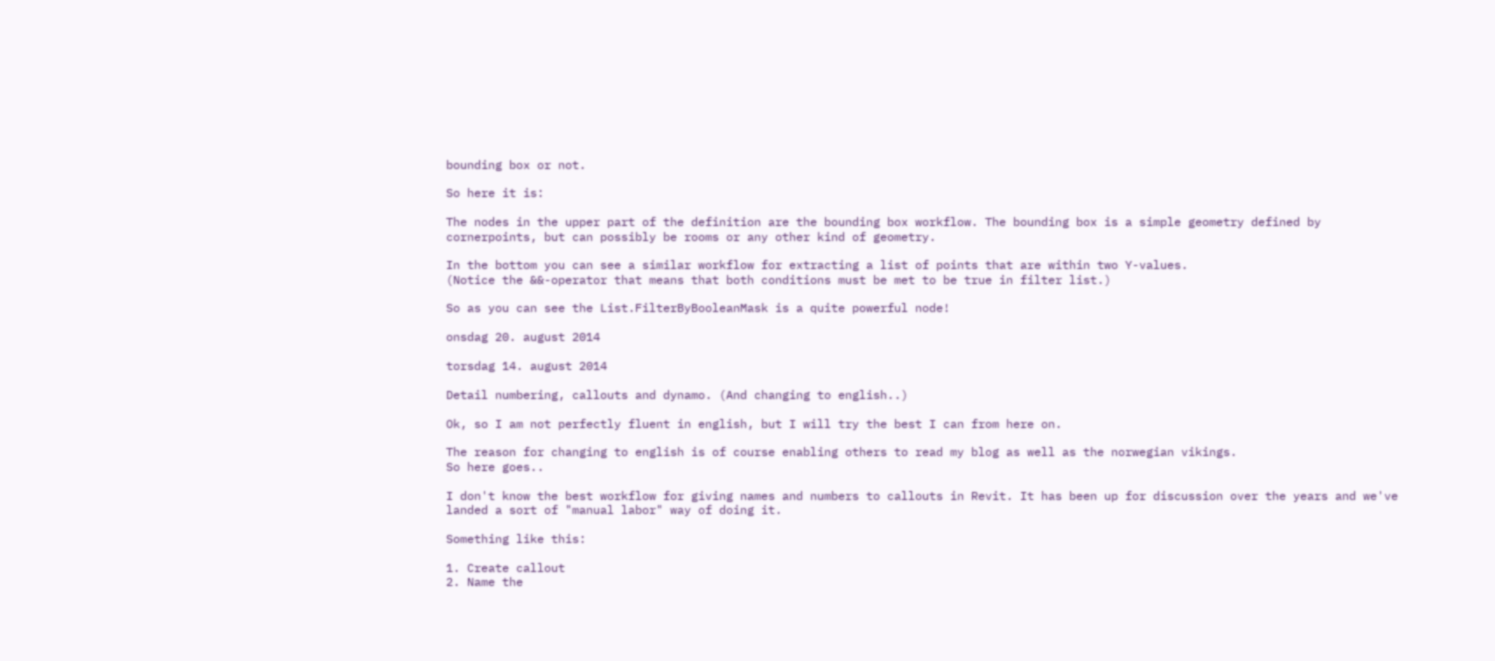bounding box or not.

So here it is:

The nodes in the upper part of the definition are the bounding box workflow. The bounding box is a simple geometry defined by cornerpoints, but can possibly be rooms or any other kind of geometry.

In the bottom you can see a similar workflow for extracting a list of points that are within two Y-values.
(Notice the &&-operator that means that both conditions must be met to be true in filter list.)

So as you can see the List.FilterByBooleanMask is a quite powerful node!

onsdag 20. august 2014

torsdag 14. august 2014

Detail numbering, callouts and dynamo. (And changing to english..)

Ok, so I am not perfectly fluent in english, but I will try the best I can from here on.

The reason for changing to english is of course enabling others to read my blog as well as the norwegian vikings.
So here goes..

I don't know the best workflow for giving names and numbers to callouts in Revit. It has been up for discussion over the years and we've landed a sort of "manual labor" way of doing it.

Something like this:

1. Create callout
2. Name the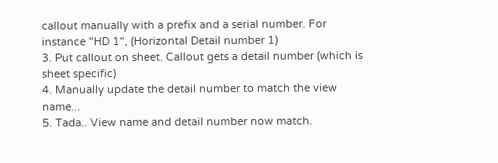callout manually with a prefix and a serial number. For instance "HD 1", (Horizontal Detail number 1)
3. Put callout on sheet. Callout gets a detail number (which is sheet specific)
4. Manually update the detail number to match the view name...
5. Tada.. View name and detail number now match.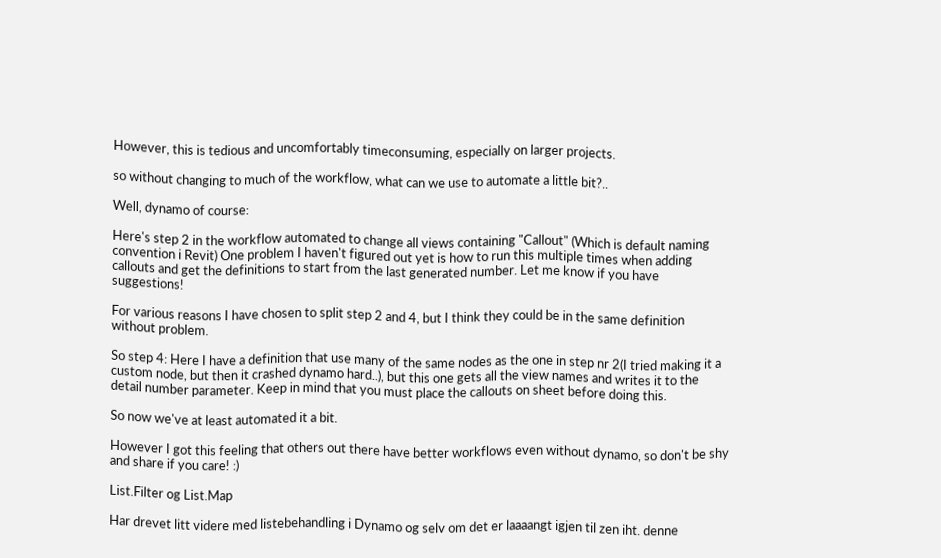However, this is tedious and uncomfortably timeconsuming, especially on larger projects.

so without changing to much of the workflow, what can we use to automate a little bit?..

Well, dynamo of course:

Here's step 2 in the workflow automated to change all views containing "Callout" (Which is default naming convention i Revit) One problem I haven't figured out yet is how to run this multiple times when adding callouts and get the definitions to start from the last generated number. Let me know if you have suggestions!

For various reasons I have chosen to split step 2 and 4, but I think they could be in the same definition without problem.

So step 4: Here I have a definition that use many of the same nodes as the one in step nr 2(I tried making it a custom node, but then it crashed dynamo hard..), but this one gets all the view names and writes it to the detail number parameter. Keep in mind that you must place the callouts on sheet before doing this.

So now we've at least automated it a bit.

However I got this feeling that others out there have better workflows even without dynamo, so don't be shy and share if you care! :)

List.Filter og List.Map

Har drevet litt videre med listebehandling i Dynamo og selv om det er laaaangt igjen til zen iht. denne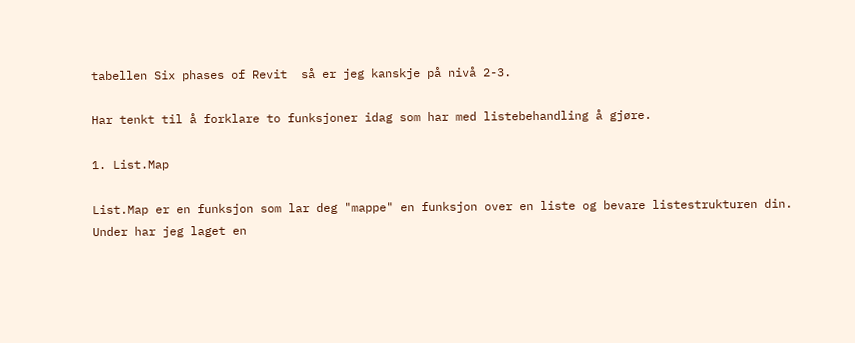tabellen Six phases of Revit  så er jeg kanskje på nivå 2-3.

Har tenkt til å forklare to funksjoner idag som har med listebehandling å gjøre.

1. List.Map

List.Map er en funksjon som lar deg "mappe" en funksjon over en liste og bevare listestrukturen din.
Under har jeg laget en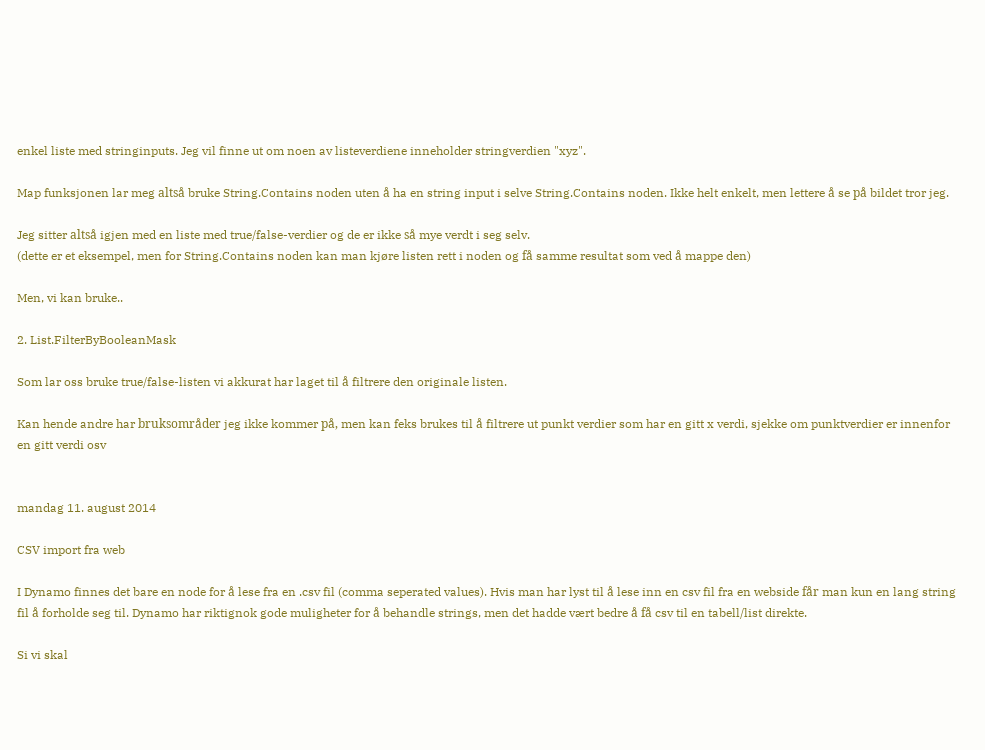enkel liste med stringinputs. Jeg vil finne ut om noen av listeverdiene inneholder stringverdien "xyz".

Map funksjonen lar meg altså bruke String.Contains noden uten å ha en string input i selve String.Contains noden. Ikke helt enkelt, men lettere å se på bildet tror jeg.

Jeg sitter altså igjen med en liste med true/false-verdier og de er ikke så mye verdt i seg selv.
(dette er et eksempel, men for String.Contains noden kan man kjøre listen rett i noden og få samme resultat som ved å mappe den)

Men, vi kan bruke..

2. List.FilterByBooleanMask

Som lar oss bruke true/false-listen vi akkurat har laget til å filtrere den originale listen.

Kan hende andre har bruksområder jeg ikke kommer på, men kan feks brukes til å filtrere ut punkt verdier som har en gitt x verdi, sjekke om punktverdier er innenfor en gitt verdi osv


mandag 11. august 2014

CSV import fra web

I Dynamo finnes det bare en node for å lese fra en .csv fil (comma seperated values). Hvis man har lyst til å lese inn en csv fil fra en webside får man kun en lang string fil å forholde seg til. Dynamo har riktignok gode muligheter for å behandle strings, men det hadde vært bedre å få csv til en tabell/list direkte.

Si vi skal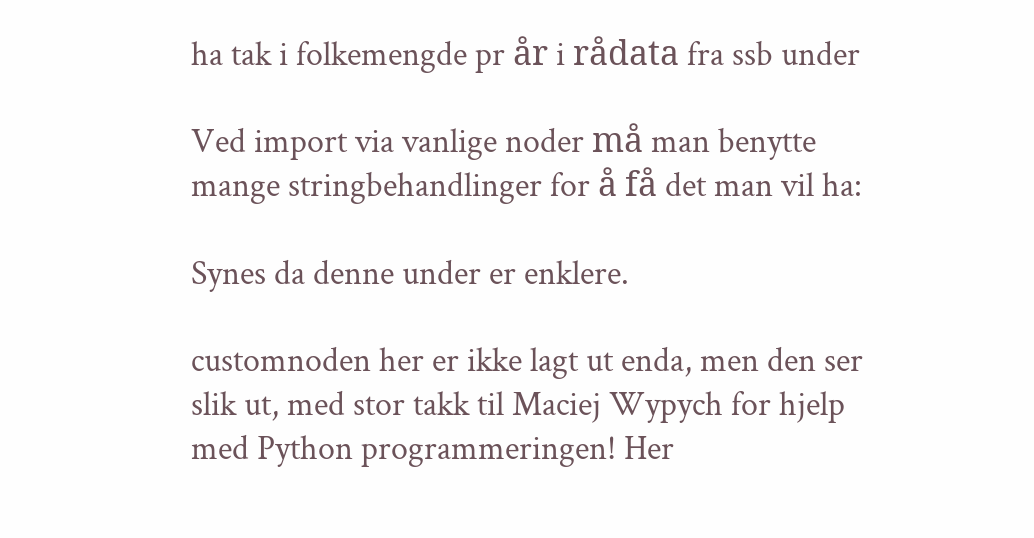ha tak i folkemengde pr år i rådata fra ssb under

Ved import via vanlige noder må man benytte mange stringbehandlinger for å få det man vil ha:

Synes da denne under er enklere.

customnoden her er ikke lagt ut enda, men den ser slik ut, med stor takk til Maciej Wypych for hjelp med Python programmeringen! Her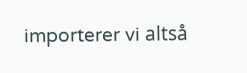importerer vi altså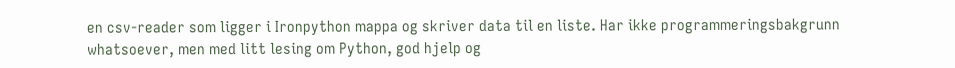en csv-reader som ligger i Ironpython mappa og skriver data til en liste. Har ikke programmeringsbakgrunn whatsoever, men med litt lesing om Python, god hjelp og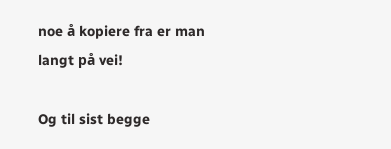noe å kopiere fra er man langt på vei!

Og til sist begge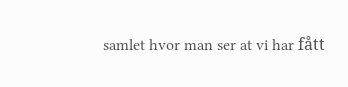samlet hvor man ser at vi har fått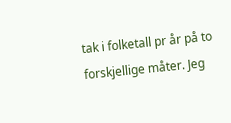tak i folketall pr år på to forskjellige måter. Jeg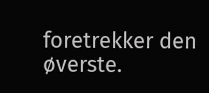foretrekker den øverste.